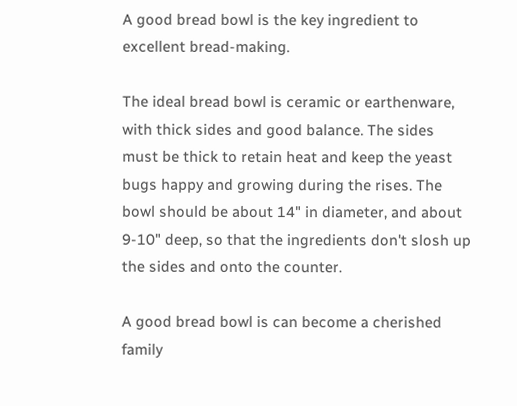A good bread bowl is the key ingredient to excellent bread-making.

The ideal bread bowl is ceramic or earthenware, with thick sides and good balance. The sides must be thick to retain heat and keep the yeast bugs happy and growing during the rises. The bowl should be about 14" in diameter, and about 9-10" deep, so that the ingredients don't slosh up the sides and onto the counter.

A good bread bowl is can become a cherished family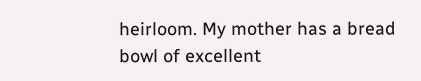heirloom. My mother has a bread bowl of excellent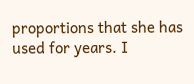proportions that she has used for years. I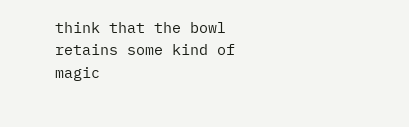think that the bowl retains some kind of magic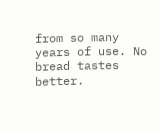from so many years of use. No bread tastes better.